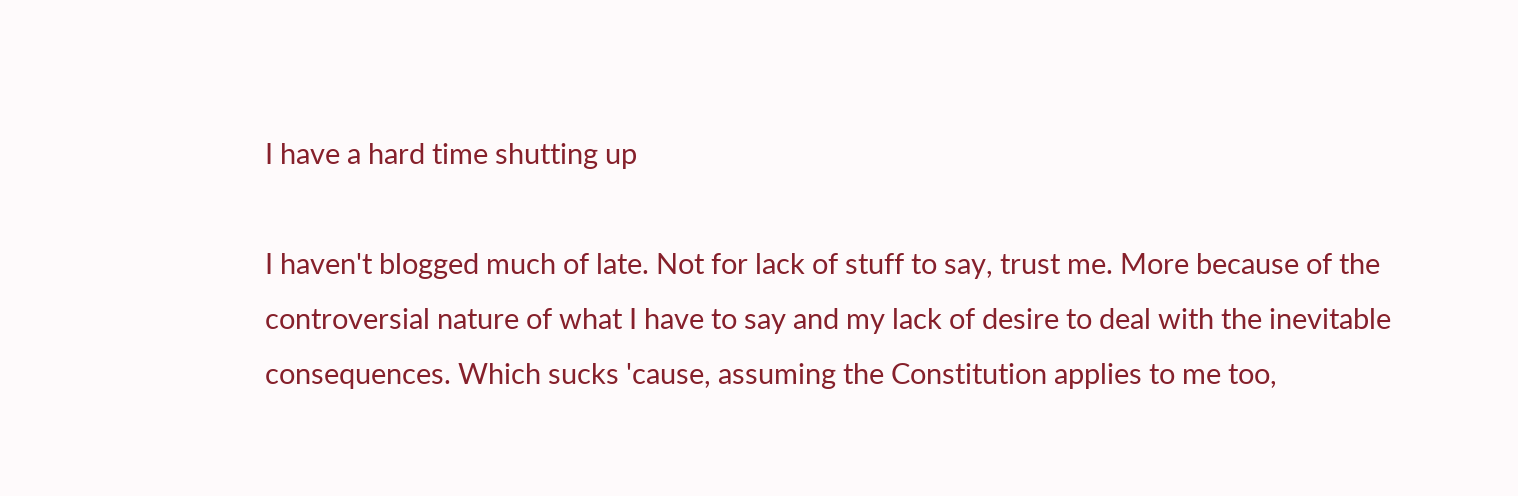I have a hard time shutting up

I haven't blogged much of late. Not for lack of stuff to say, trust me. More because of the controversial nature of what I have to say and my lack of desire to deal with the inevitable consequences. Which sucks 'cause, assuming the Constitution applies to me too,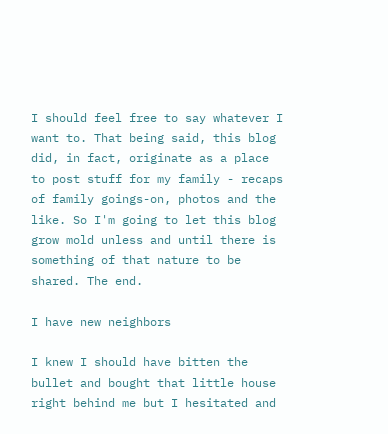I should feel free to say whatever I want to. That being said, this blog did, in fact, originate as a place to post stuff for my family - recaps of family goings-on, photos and the like. So I'm going to let this blog grow mold unless and until there is something of that nature to be shared. The end.

I have new neighbors

I knew I should have bitten the bullet and bought that little house right behind me but I hesitated and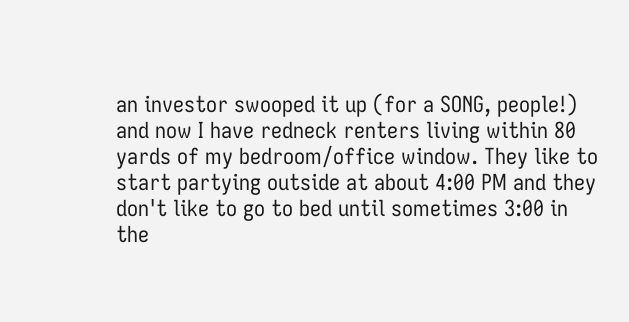an investor swooped it up (for a SONG, people!) and now I have redneck renters living within 80 yards of my bedroom/office window. They like to start partying outside at about 4:00 PM and they don't like to go to bed until sometimes 3:00 in the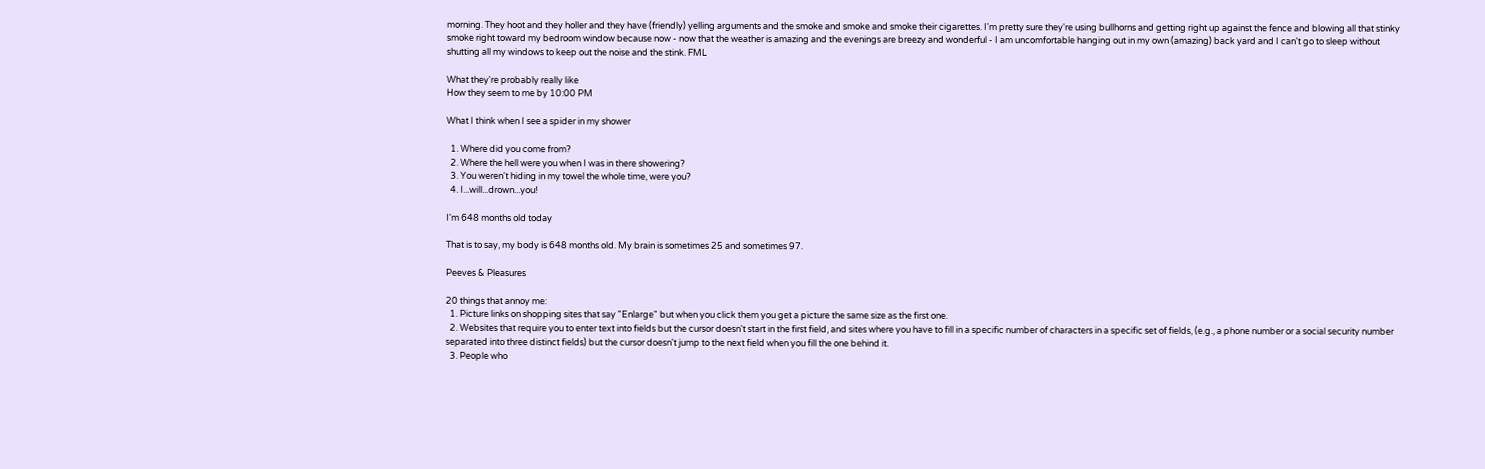morning. They hoot and they holler and they have (friendly) yelling arguments and the smoke and smoke and smoke their cigarettes. I'm pretty sure they're using bullhorns and getting right up against the fence and blowing all that stinky smoke right toward my bedroom window because now - now that the weather is amazing and the evenings are breezy and wonderful - I am uncomfortable hanging out in my own (amazing) back yard and I can't go to sleep without shutting all my windows to keep out the noise and the stink. FML

What they're probably really like
How they seem to me by 10:00 PM

What I think when I see a spider in my shower

  1. Where did you come from?
  2. Where the hell were you when I was in there showering?
  3. You weren't hiding in my towel the whole time, were you?
  4. I...will...drown...you!

I'm 648 months old today

That is to say, my body is 648 months old. My brain is sometimes 25 and sometimes 97.

Peeves & Pleasures

20 things that annoy me:
  1. Picture links on shopping sites that say "Enlarge" but when you click them you get a picture the same size as the first one.
  2. Websites that require you to enter text into fields but the cursor doesn't start in the first field, and sites where you have to fill in a specific number of characters in a specific set of fields, (e.g., a phone number or a social security number separated into three distinct fields) but the cursor doesn't jump to the next field when you fill the one behind it.
  3. People who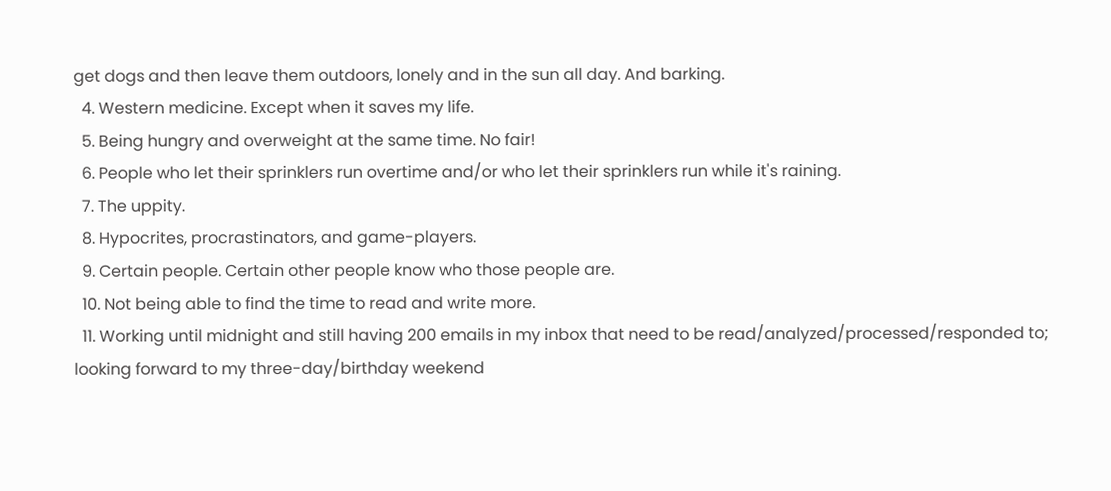get dogs and then leave them outdoors, lonely and in the sun all day. And barking.
  4. Western medicine. Except when it saves my life.
  5. Being hungry and overweight at the same time. No fair!
  6. People who let their sprinklers run overtime and/or who let their sprinklers run while it's raining.
  7. The uppity.
  8. Hypocrites, procrastinators, and game-players.
  9. Certain people. Certain other people know who those people are.
  10. Not being able to find the time to read and write more.
  11. Working until midnight and still having 200 emails in my inbox that need to be read/analyzed/processed/responded to; looking forward to my three-day/birthday weekend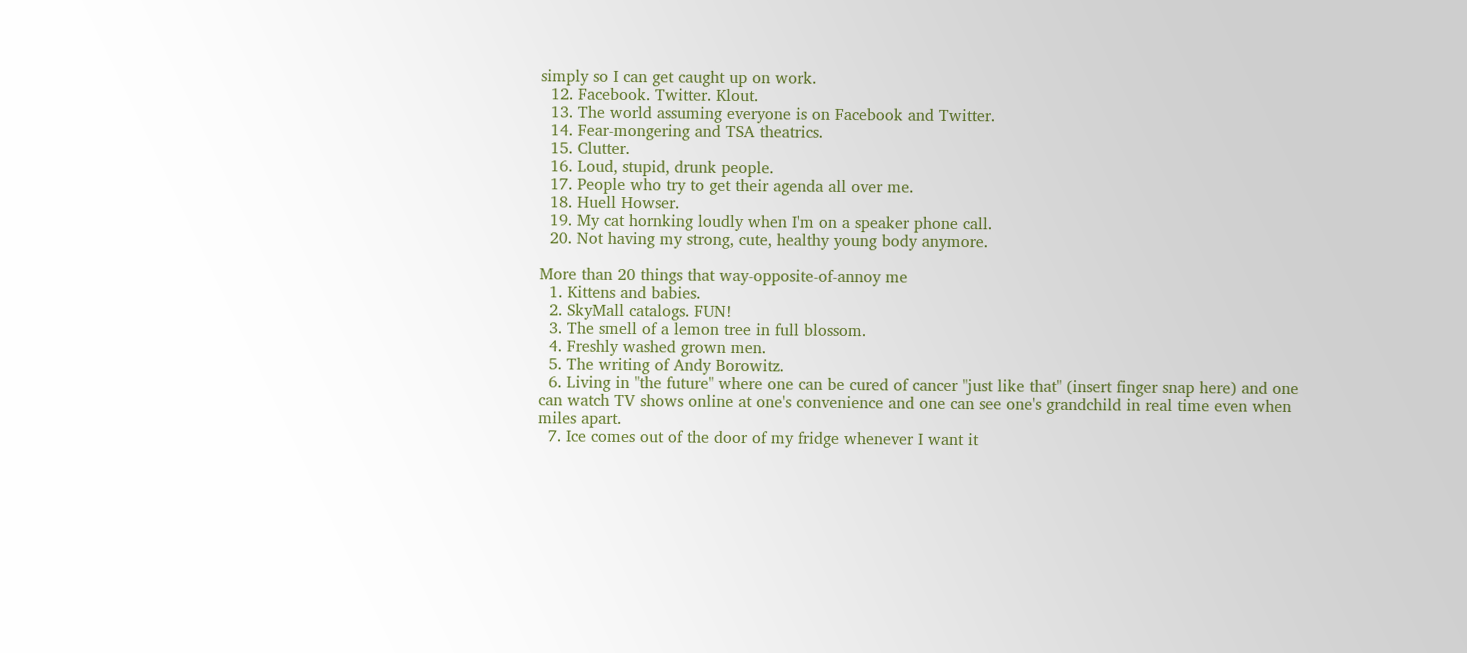simply so I can get caught up on work.
  12. Facebook. Twitter. Klout.
  13. The world assuming everyone is on Facebook and Twitter.
  14. Fear-mongering and TSA theatrics.
  15. Clutter.
  16. Loud, stupid, drunk people.
  17. People who try to get their agenda all over me.
  18. Huell Howser.
  19. My cat hornking loudly when I'm on a speaker phone call.
  20. Not having my strong, cute, healthy young body anymore.

More than 20 things that way-opposite-of-annoy me
  1. Kittens and babies.
  2. SkyMall catalogs. FUN!
  3. The smell of a lemon tree in full blossom.
  4. Freshly washed grown men.
  5. The writing of Andy Borowitz.
  6. Living in "the future" where one can be cured of cancer "just like that" (insert finger snap here) and one can watch TV shows online at one's convenience and one can see one's grandchild in real time even when miles apart.
  7. Ice comes out of the door of my fridge whenever I want it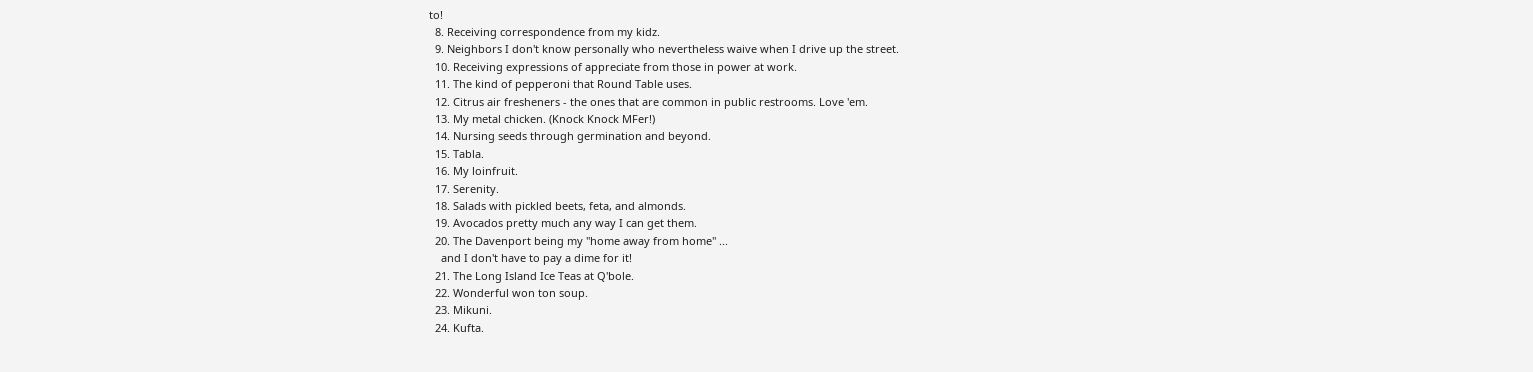to!
  8. Receiving correspondence from my kidz.
  9. Neighbors I don't know personally who nevertheless waive when I drive up the street.
  10. Receiving expressions of appreciate from those in power at work.
  11. The kind of pepperoni that Round Table uses.
  12. Citrus air fresheners - the ones that are common in public restrooms. Love 'em.
  13. My metal chicken. (Knock Knock MFer!)
  14. Nursing seeds through germination and beyond.
  15. Tabla.
  16. My loinfruit.
  17. Serenity.
  18. Salads with pickled beets, feta, and almonds.
  19. Avocados pretty much any way I can get them.
  20. The Davenport being my "home away from home" ...
    and I don't have to pay a dime for it!
  21. The Long Island Ice Teas at Q'bole.
  22. Wonderful won ton soup.
  23. Mikuni.
  24. Kufta.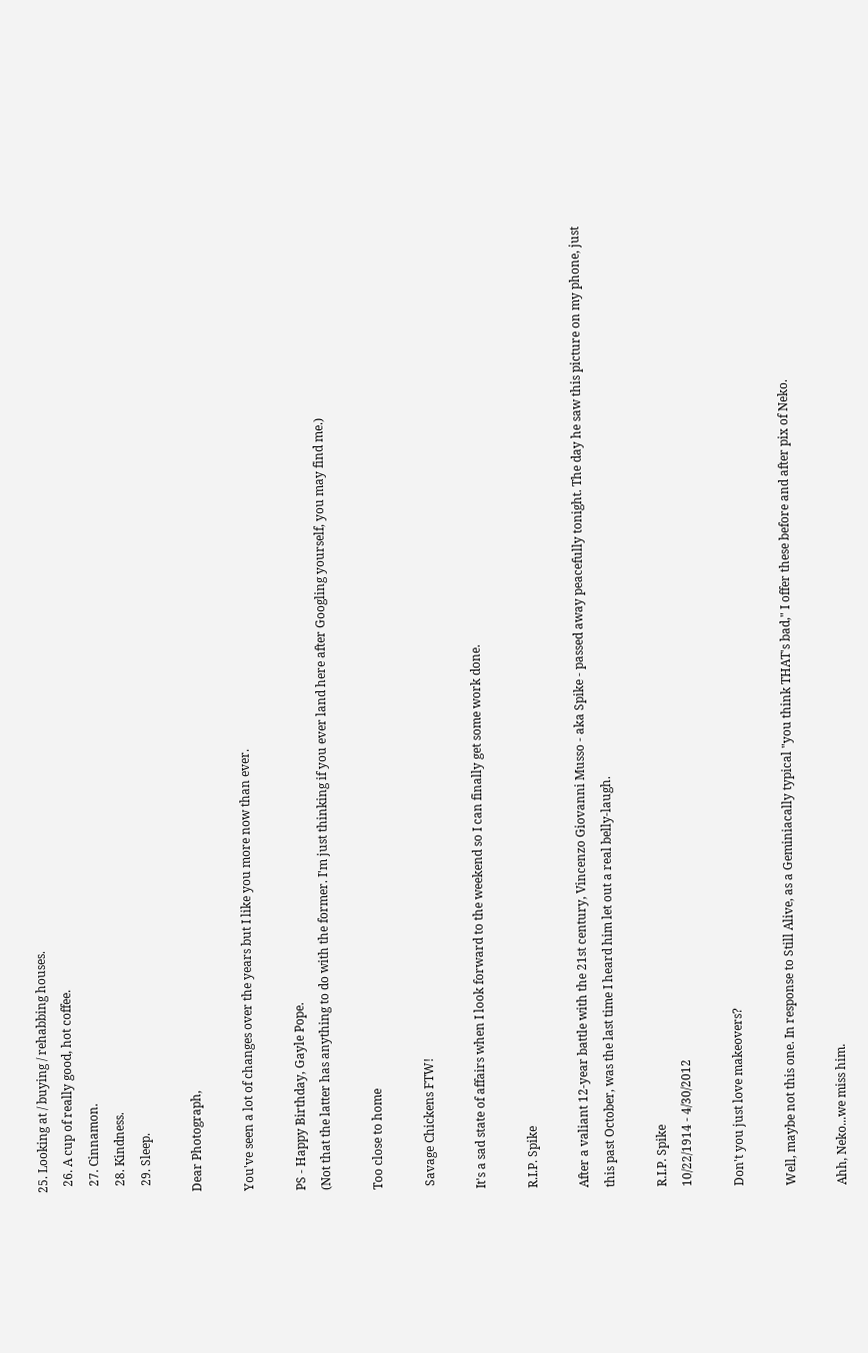25. Looking at / buying / rehabbing houses.
  26. A cup of really good, hot coffee.
  27. Cinnamon.
  28. Kindness.
  29. Sleep.

Dear Photograph,

You've seen a lot of changes over the years but I like you more now than ever.

PS - Happy Birthday, Gayle Pope.
(Not that the latter has anything to do with the former. I'm just thinking if you ever land here after Googling yourself, you may find me.)

Too close to home

 Savage Chickens FTW!

It's a sad state of affairs when I look forward to the weekend so I can finally get some work done.

R.I.P. Spike

After a valiant 12-year battle with the 21st century, Vincenzo Giovanni Musso - aka Spike - passed away peacefully tonight. The day he saw this picture on my phone, just this past October, was the last time I heard him let out a real belly-laugh.

R.I.P. Spike
10/22/1914 - 4/30/2012

Don't you just love makeovers?

Well, maybe not this one. In response to Still Alive, as a Geminiacally typical "you think THAT's bad," I offer these before and after pix of Neko.

Ahh, Neko...we miss him.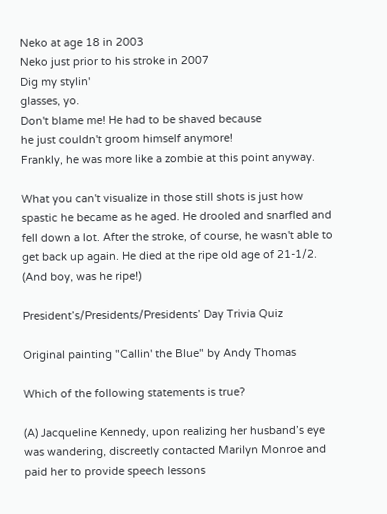Neko at age 18 in 2003
Neko just prior to his stroke in 2007
Dig my stylin'
glasses, yo.
Don't blame me! He had to be shaved because
he just couldn't groom himself anymore!
Frankly, he was more like a zombie at this point anyway.

What you can't visualize in those still shots is just how spastic he became as he aged. He drooled and snarfled and fell down a lot. After the stroke, of course, he wasn't able to get back up again. He died at the ripe old age of 21-1/2. (And boy, was he ripe!)

President’s/Presidents/Presidents’ Day Trivia Quiz

Original painting "Callin' the Blue" by Andy Thomas

Which of the following statements is true?

(A) Jacqueline Kennedy, upon realizing her husband’s eye was wandering, discreetly contacted Marilyn Monroe and paid her to provide speech lessons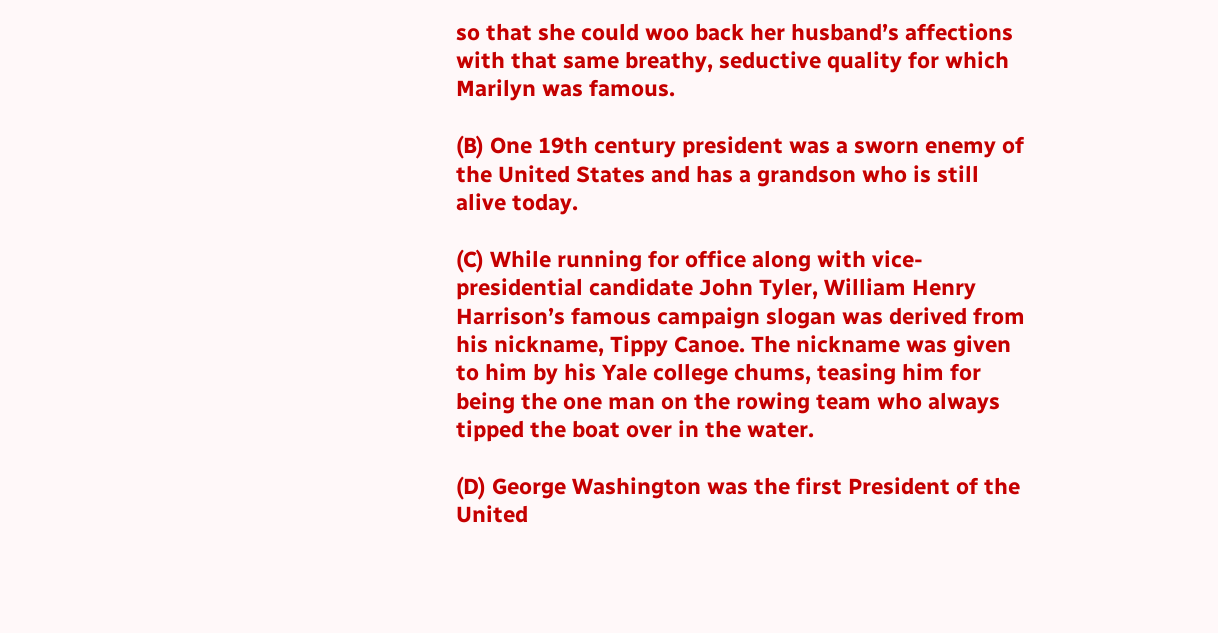so that she could woo back her husband’s affections with that same breathy, seductive quality for which Marilyn was famous.

(B) One 19th century president was a sworn enemy of the United States and has a grandson who is still alive today.

(C) While running for office along with vice-presidential candidate John Tyler, William Henry Harrison’s famous campaign slogan was derived from his nickname, Tippy Canoe. The nickname was given to him by his Yale college chums, teasing him for being the one man on the rowing team who always tipped the boat over in the water.

(D) George Washington was the first President of the United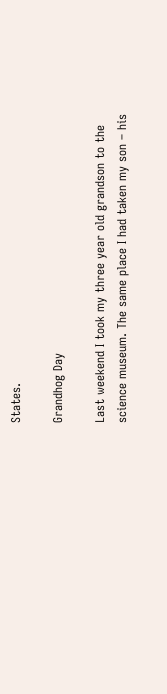States.

Grandhog Day

Last weekend I took my three year old grandson to the science museum. The same place I had taken my son – his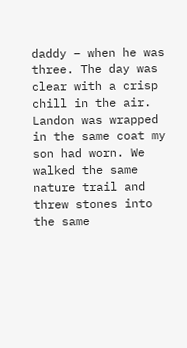daddy – when he was three. The day was clear with a crisp chill in the air. Landon was wrapped in the same coat my son had worn. We walked the same nature trail and threw stones into the same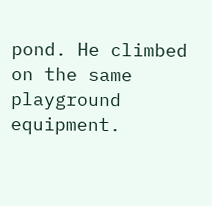pond. He climbed on the same playground equipment.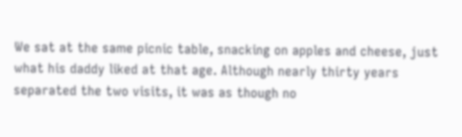We sat at the same picnic table, snacking on apples and cheese, just what his daddy liked at that age. Although nearly thirty years separated the two visits, it was as though no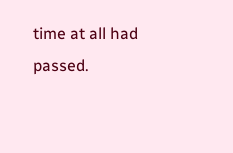time at all had passed.